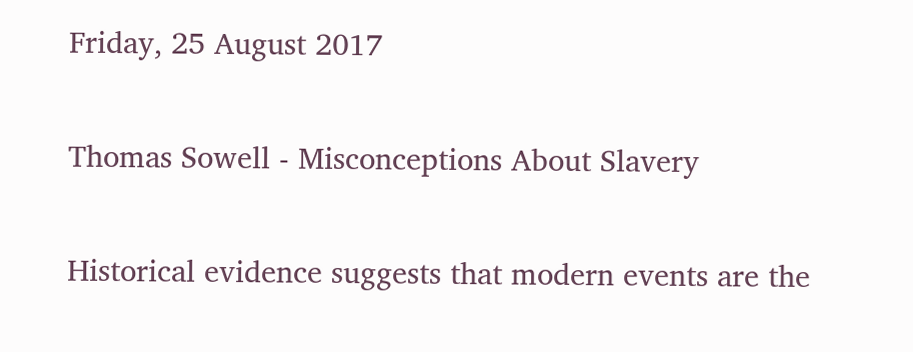Friday, 25 August 2017

Thomas Sowell - Misconceptions About Slavery

Historical evidence suggests that modern events are the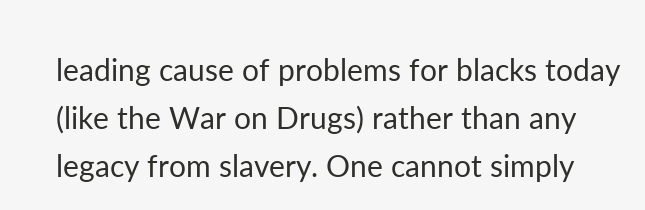leading cause of problems for blacks today (like the War on Drugs) rather than any legacy from slavery. One cannot simply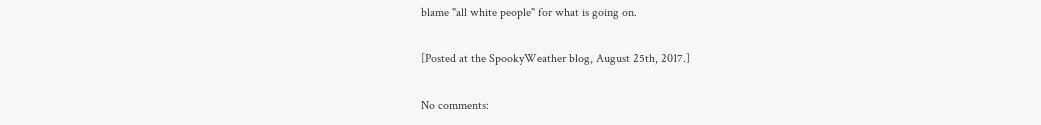blame "all white people" for what is going on.

[Posted at the SpookyWeather blog, August 25th, 2017.]

No comments: